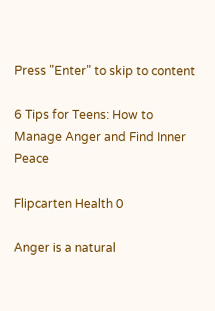Press "Enter" to skip to content

6 Tips for Teens: How to Manage Anger and Find Inner Peace

Flipcarten Health 0

Anger is a natural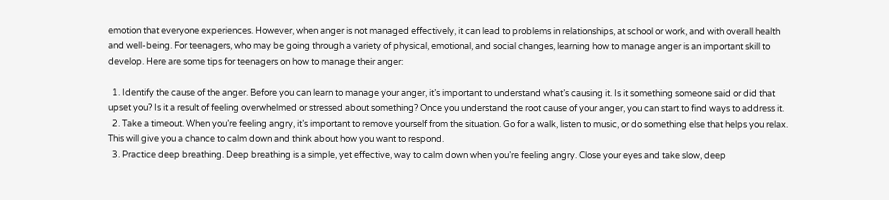emotion that everyone experiences. However, when anger is not managed effectively, it can lead to problems in relationships, at school or work, and with overall health and well-being. For teenagers, who may be going through a variety of physical, emotional, and social changes, learning how to manage anger is an important skill to develop. Here are some tips for teenagers on how to manage their anger:

  1. Identify the cause of the anger. Before you can learn to manage your anger, it’s important to understand what’s causing it. Is it something someone said or did that upset you? Is it a result of feeling overwhelmed or stressed about something? Once you understand the root cause of your anger, you can start to find ways to address it.
  2. Take a timeout. When you’re feeling angry, it’s important to remove yourself from the situation. Go for a walk, listen to music, or do something else that helps you relax. This will give you a chance to calm down and think about how you want to respond.
  3. Practice deep breathing. Deep breathing is a simple, yet effective, way to calm down when you’re feeling angry. Close your eyes and take slow, deep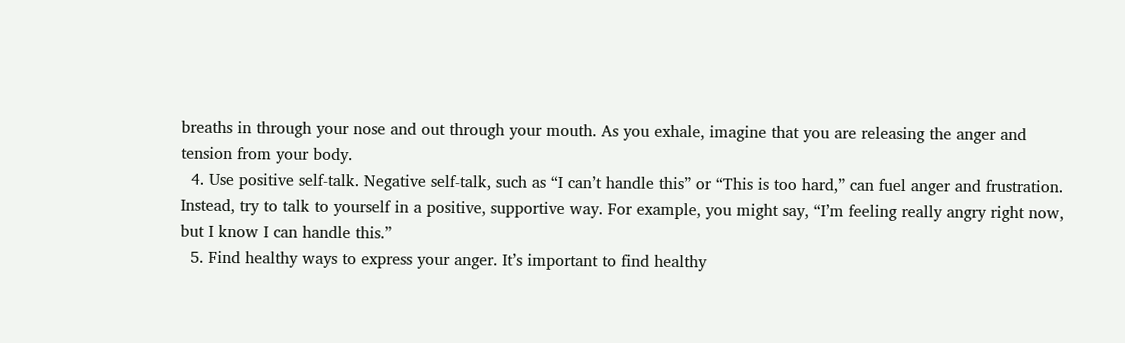breaths in through your nose and out through your mouth. As you exhale, imagine that you are releasing the anger and tension from your body.
  4. Use positive self-talk. Negative self-talk, such as “I can’t handle this” or “This is too hard,” can fuel anger and frustration. Instead, try to talk to yourself in a positive, supportive way. For example, you might say, “I’m feeling really angry right now, but I know I can handle this.”
  5. Find healthy ways to express your anger. It’s important to find healthy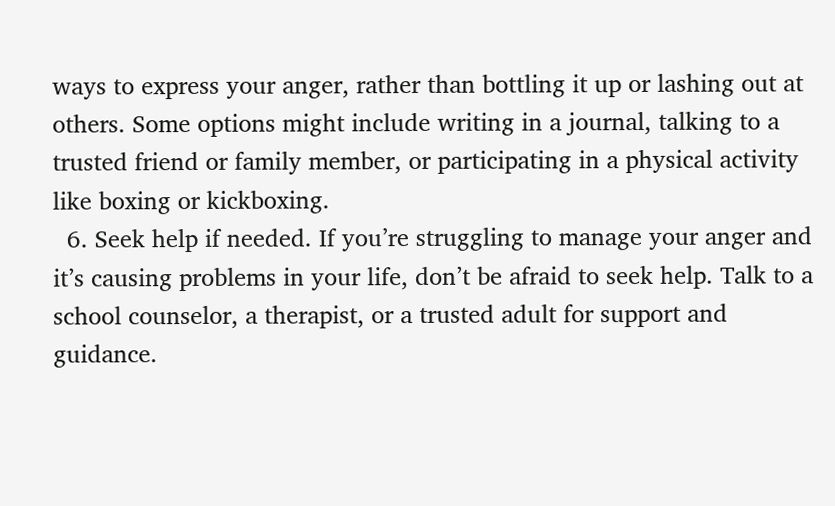ways to express your anger, rather than bottling it up or lashing out at others. Some options might include writing in a journal, talking to a trusted friend or family member, or participating in a physical activity like boxing or kickboxing.
  6. Seek help if needed. If you’re struggling to manage your anger and it’s causing problems in your life, don’t be afraid to seek help. Talk to a school counselor, a therapist, or a trusted adult for support and guidance.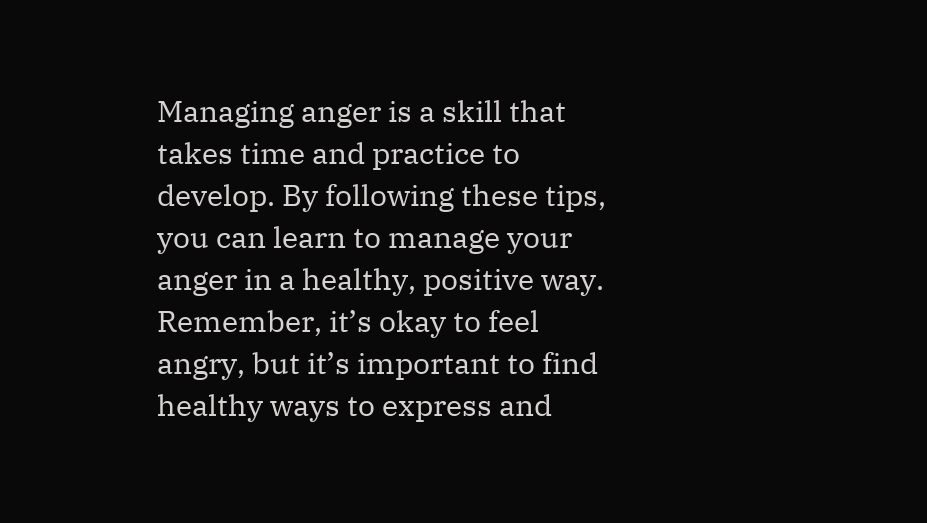Managing anger is a skill that takes time and practice to develop. By following these tips, you can learn to manage your anger in a healthy, positive way. Remember, it’s okay to feel angry, but it’s important to find healthy ways to express and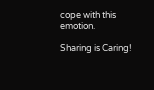cope with this emotion.

Sharing is Caring!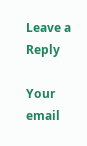Leave a Reply

Your email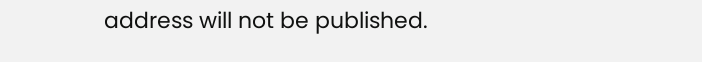address will not be published.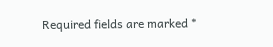Required fields are marked *